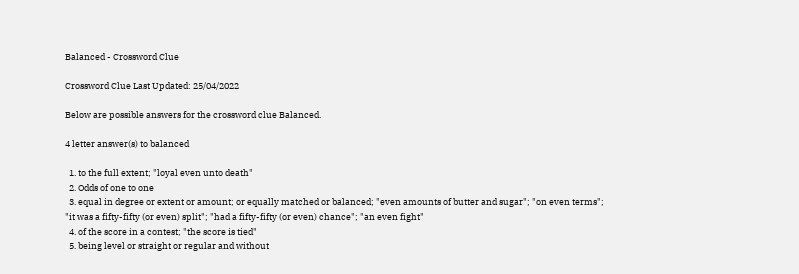Balanced - Crossword Clue

Crossword Clue Last Updated: 25/04/2022

Below are possible answers for the crossword clue Balanced.

4 letter answer(s) to balanced

  1. to the full extent; "loyal even unto death"
  2. Odds of one to one
  3. equal in degree or extent or amount; or equally matched or balanced; "even amounts of butter and sugar"; "on even terms"; "it was a fifty-fifty (or even) split"; "had a fifty-fifty (or even) chance"; "an even fight"
  4. of the score in a contest; "the score is tied"
  5. being level or straight or regular and without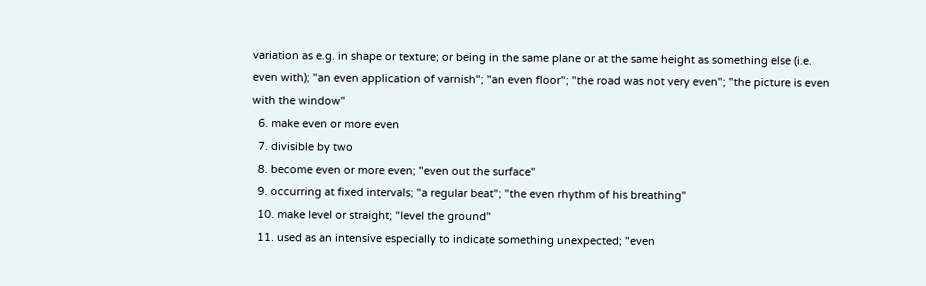variation as e.g. in shape or texture; or being in the same plane or at the same height as something else (i.e. even with); "an even application of varnish"; "an even floor"; "the road was not very even"; "the picture is even with the window"
  6. make even or more even
  7. divisible by two
  8. become even or more even; "even out the surface"
  9. occurring at fixed intervals; "a regular beat"; "the even rhythm of his breathing"
  10. make level or straight; "level the ground"
  11. used as an intensive especially to indicate something unexpected; "even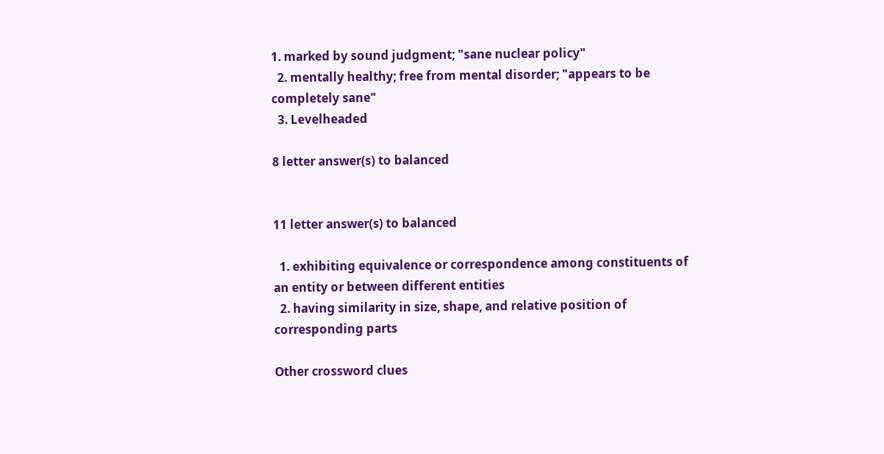1. marked by sound judgment; "sane nuclear policy"
  2. mentally healthy; free from mental disorder; "appears to be completely sane"
  3. Levelheaded

8 letter answer(s) to balanced


11 letter answer(s) to balanced

  1. exhibiting equivalence or correspondence among constituents of an entity or between different entities
  2. having similarity in size, shape, and relative position of corresponding parts

Other crossword clues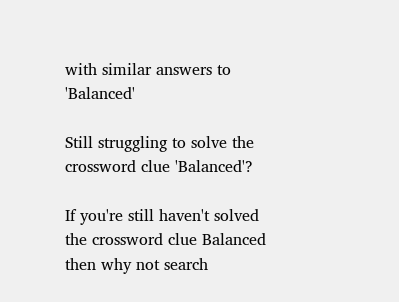with similar answers to 'Balanced'

Still struggling to solve the crossword clue 'Balanced'?

If you're still haven't solved the crossword clue Balanced then why not search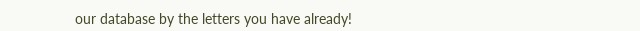our database by the letters you have already!